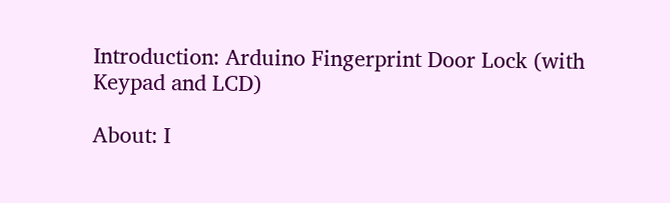Introduction: Arduino Fingerprint Door Lock (with Keypad and LCD)

About: I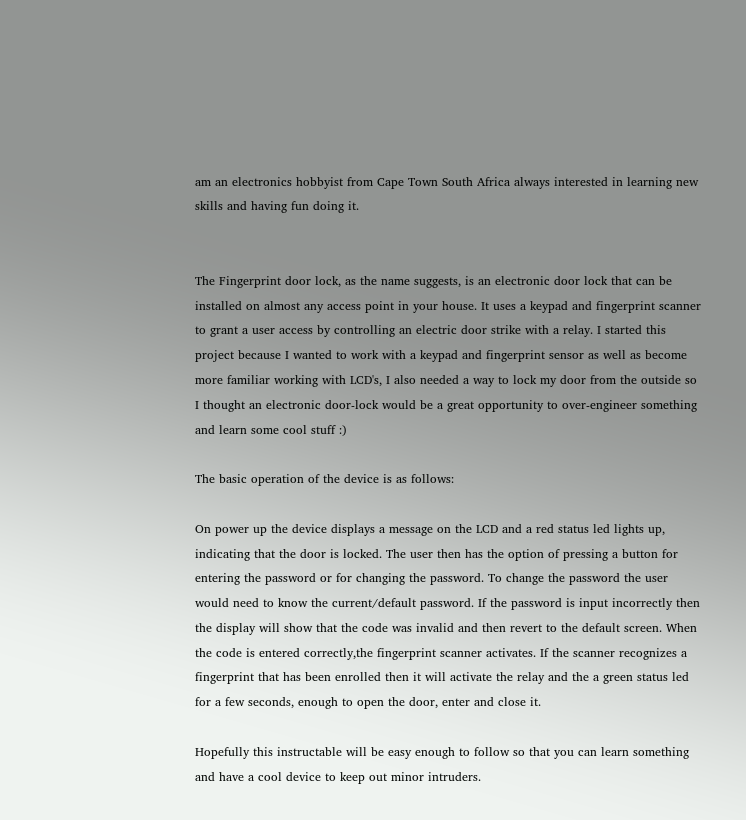am an electronics hobbyist from Cape Town South Africa always interested in learning new skills and having fun doing it.


The Fingerprint door lock, as the name suggests, is an electronic door lock that can be installed on almost any access point in your house. It uses a keypad and fingerprint scanner to grant a user access by controlling an electric door strike with a relay. I started this project because I wanted to work with a keypad and fingerprint sensor as well as become more familiar working with LCD's, I also needed a way to lock my door from the outside so I thought an electronic door-lock would be a great opportunity to over-engineer something and learn some cool stuff :)

The basic operation of the device is as follows:

On power up the device displays a message on the LCD and a red status led lights up, indicating that the door is locked. The user then has the option of pressing a button for entering the password or for changing the password. To change the password the user would need to know the current/default password. If the password is input incorrectly then the display will show that the code was invalid and then revert to the default screen. When the code is entered correctly,the fingerprint scanner activates. If the scanner recognizes a fingerprint that has been enrolled then it will activate the relay and the a green status led for a few seconds, enough to open the door, enter and close it.

Hopefully this instructable will be easy enough to follow so that you can learn something and have a cool device to keep out minor intruders.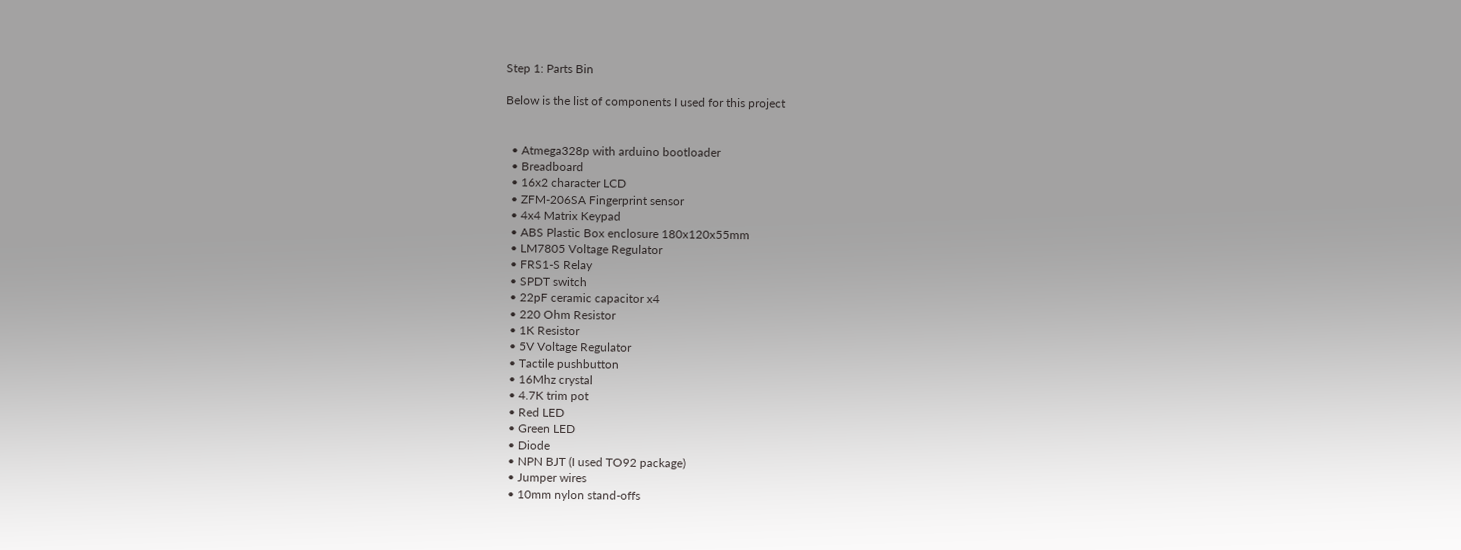Step 1: Parts Bin

Below is the list of components I used for this project


  • Atmega328p with arduino bootloader
  • Breadboard
  • 16x2 character LCD
  • ZFM-206SA Fingerprint sensor
  • 4x4 Matrix Keypad
  • ABS Plastic Box enclosure 180x120x55mm
  • LM7805 Voltage Regulator
  • FRS1-S Relay
  • SPDT switch
  • 22pF ceramic capacitor x4
  • 220 Ohm Resistor
  • 1K Resistor
  • 5V Voltage Regulator
  • Tactile pushbutton
  • 16Mhz crystal
  • 4.7K trim pot
  • Red LED
  • Green LED
  • Diode
  • NPN BJT (I used TO92 package)
  • Jumper wires
  • 10mm nylon stand-offs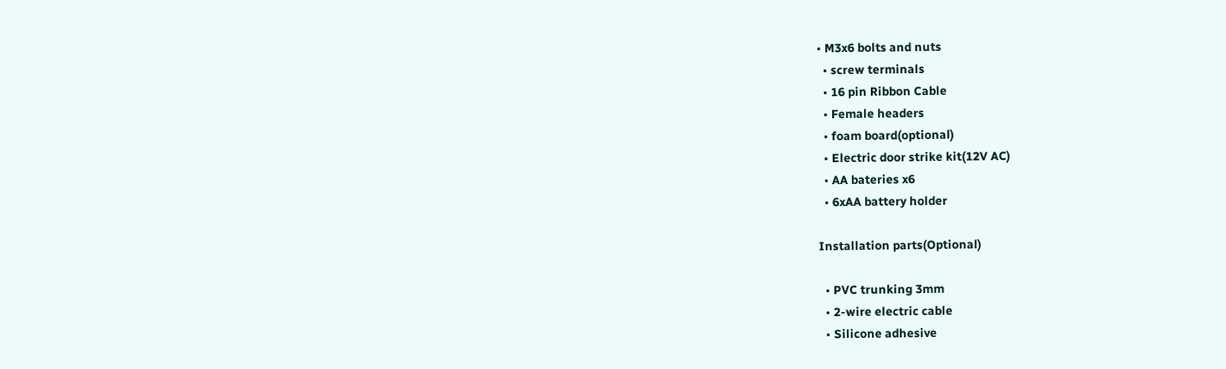• M3x6 bolts and nuts
  • screw terminals
  • 16 pin Ribbon Cable
  • Female headers
  • foam board(optional)
  • Electric door strike kit(12V AC)
  • AA bateries x6
  • 6xAA battery holder

Installation parts(Optional)

  • PVC trunking 3mm
  • 2-wire electric cable
  • Silicone adhesive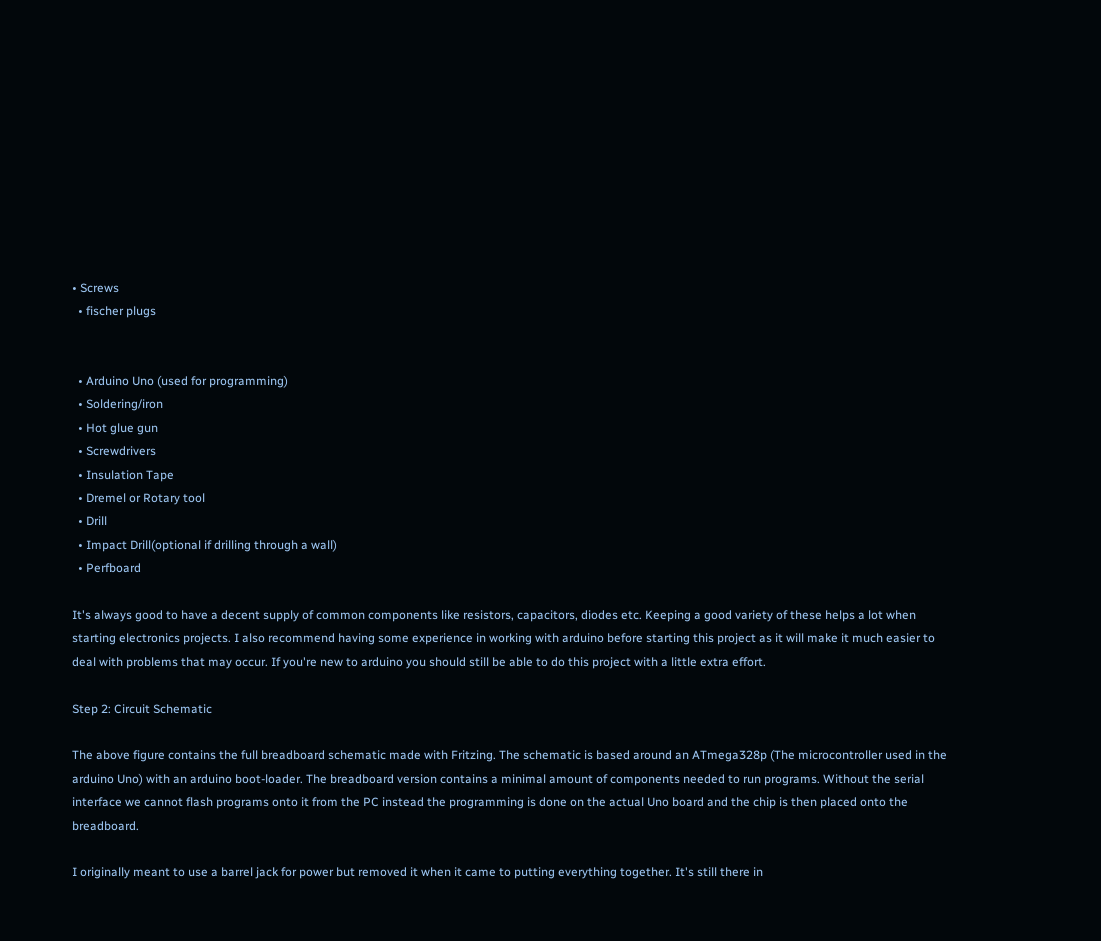• Screws
  • fischer plugs


  • Arduino Uno (used for programming)
  • Soldering/iron
  • Hot glue gun
  • Screwdrivers
  • Insulation Tape
  • Dremel or Rotary tool
  • Drill
  • Impact Drill(optional if drilling through a wall)
  • Perfboard

It's always good to have a decent supply of common components like resistors, capacitors, diodes etc. Keeping a good variety of these helps a lot when starting electronics projects. I also recommend having some experience in working with arduino before starting this project as it will make it much easier to deal with problems that may occur. If you're new to arduino you should still be able to do this project with a little extra effort.

Step 2: Circuit Schematic

The above figure contains the full breadboard schematic made with Fritzing. The schematic is based around an ATmega328p (The microcontroller used in the arduino Uno) with an arduino boot-loader. The breadboard version contains a minimal amount of components needed to run programs. Without the serial interface we cannot flash programs onto it from the PC instead the programming is done on the actual Uno board and the chip is then placed onto the breadboard.

I originally meant to use a barrel jack for power but removed it when it came to putting everything together. It's still there in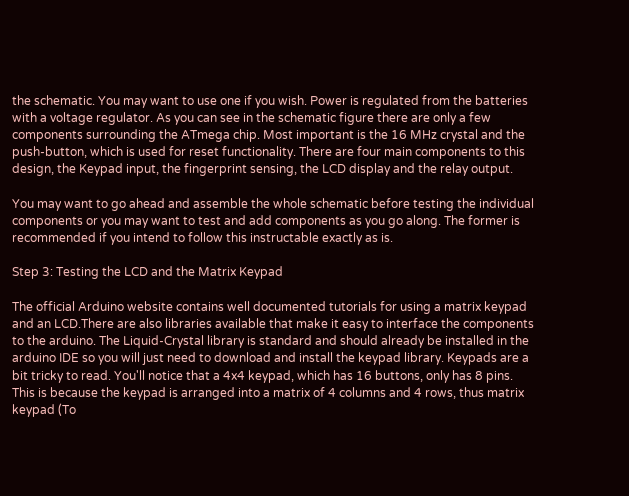the schematic. You may want to use one if you wish. Power is regulated from the batteries with a voltage regulator. As you can see in the schematic figure there are only a few components surrounding the ATmega chip. Most important is the 16 MHz crystal and the push-button, which is used for reset functionality. There are four main components to this design, the Keypad input, the fingerprint sensing, the LCD display and the relay output.

You may want to go ahead and assemble the whole schematic before testing the individual components or you may want to test and add components as you go along. The former is recommended if you intend to follow this instructable exactly as is.

Step 3: Testing the LCD and the Matrix Keypad

The official Arduino website contains well documented tutorials for using a matrix keypad and an LCD.There are also libraries available that make it easy to interface the components to the arduino. The Liquid-Crystal library is standard and should already be installed in the arduino IDE so you will just need to download and install the keypad library. Keypads are a bit tricky to read. You'll notice that a 4x4 keypad, which has 16 buttons, only has 8 pins. This is because the keypad is arranged into a matrix of 4 columns and 4 rows, thus matrix keypad (To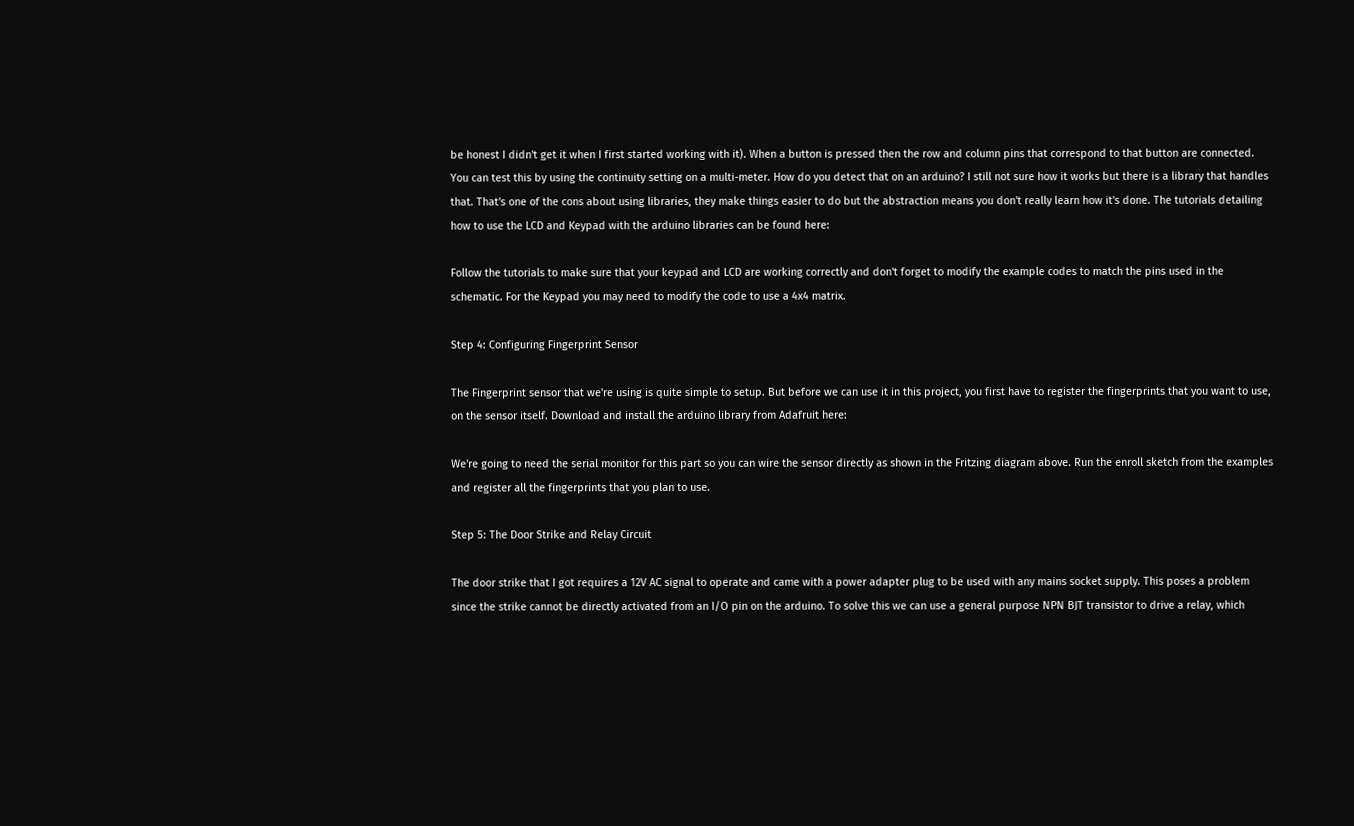be honest I didn't get it when I first started working with it). When a button is pressed then the row and column pins that correspond to that button are connected. You can test this by using the continuity setting on a multi-meter. How do you detect that on an arduino? I still not sure how it works but there is a library that handles that. That's one of the cons about using libraries, they make things easier to do but the abstraction means you don't really learn how it's done. The tutorials detailing how to use the LCD and Keypad with the arduino libraries can be found here:

Follow the tutorials to make sure that your keypad and LCD are working correctly and don't forget to modify the example codes to match the pins used in the schematic. For the Keypad you may need to modify the code to use a 4x4 matrix.

Step 4: Configuring Fingerprint Sensor

The Fingerprint sensor that we're using is quite simple to setup. But before we can use it in this project, you first have to register the fingerprints that you want to use, on the sensor itself. Download and install the arduino library from Adafruit here:

We're going to need the serial monitor for this part so you can wire the sensor directly as shown in the Fritzing diagram above. Run the enroll sketch from the examples and register all the fingerprints that you plan to use.

Step 5: The Door Strike and Relay Circuit

The door strike that I got requires a 12V AC signal to operate and came with a power adapter plug to be used with any mains socket supply. This poses a problem since the strike cannot be directly activated from an I/O pin on the arduino. To solve this we can use a general purpose NPN BJT transistor to drive a relay, which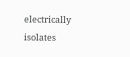electrically isolates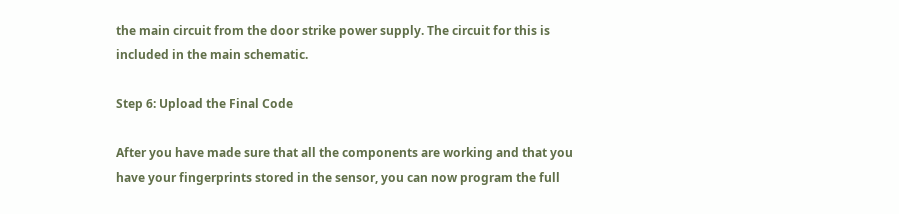the main circuit from the door strike power supply. The circuit for this is included in the main schematic.

Step 6: Upload the Final Code

After you have made sure that all the components are working and that you have your fingerprints stored in the sensor, you can now program the full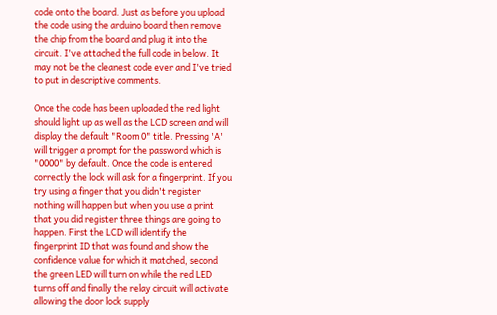code onto the board. Just as before you upload the code using the arduino board then remove the chip from the board and plug it into the circuit. I've attached the full code in below. It may not be the cleanest code ever and I've tried to put in descriptive comments.

Once the code has been uploaded the red light should light up as well as the LCD screen and will display the default "Room 0" title. Pressing 'A' will trigger a prompt for the password which is "0000" by default. Once the code is entered correctly the lock will ask for a fingerprint. If you try using a finger that you didn't register nothing will happen but when you use a print that you did register three things are going to happen. First the LCD will identify the fingerprint ID that was found and show the confidence value for which it matched, second the green LED will turn on while the red LED turns off and finally the relay circuit will activate allowing the door lock supply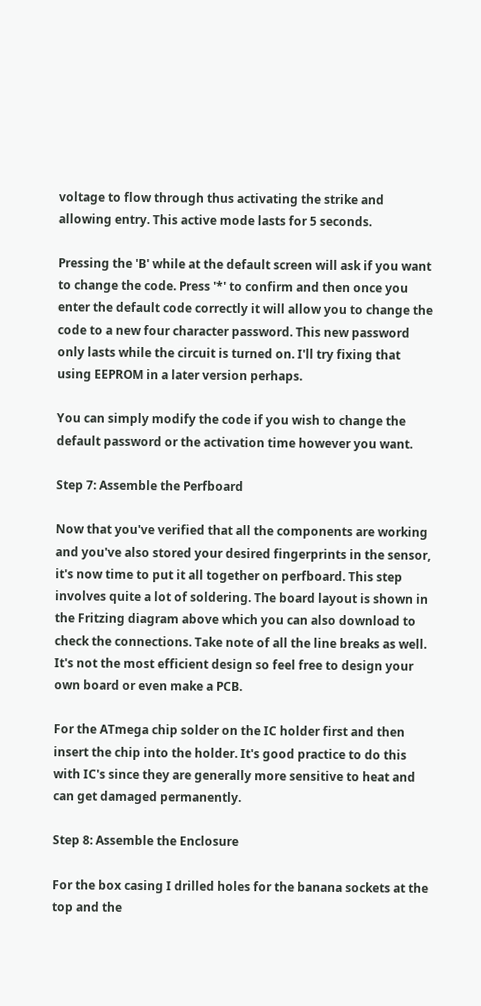voltage to flow through thus activating the strike and allowing entry. This active mode lasts for 5 seconds.

Pressing the 'B' while at the default screen will ask if you want to change the code. Press '*' to confirm and then once you enter the default code correctly it will allow you to change the code to a new four character password. This new password only lasts while the circuit is turned on. I'll try fixing that using EEPROM in a later version perhaps.

You can simply modify the code if you wish to change the default password or the activation time however you want.

Step 7: Assemble the Perfboard

Now that you've verified that all the components are working and you've also stored your desired fingerprints in the sensor, it's now time to put it all together on perfboard. This step involves quite a lot of soldering. The board layout is shown in the Fritzing diagram above which you can also download to check the connections. Take note of all the line breaks as well. It's not the most efficient design so feel free to design your own board or even make a PCB.

For the ATmega chip solder on the IC holder first and then insert the chip into the holder. It's good practice to do this with IC's since they are generally more sensitive to heat and can get damaged permanently.

Step 8: Assemble the Enclosure

For the box casing I drilled holes for the banana sockets at the top and the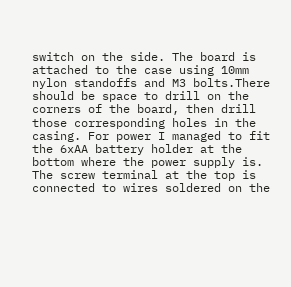switch on the side. The board is attached to the case using 10mm nylon standoffs and M3 bolts.There should be space to drill on the corners of the board, then drill those corresponding holes in the casing. For power I managed to fit the 6xAA battery holder at the bottom where the power supply is. The screw terminal at the top is connected to wires soldered on the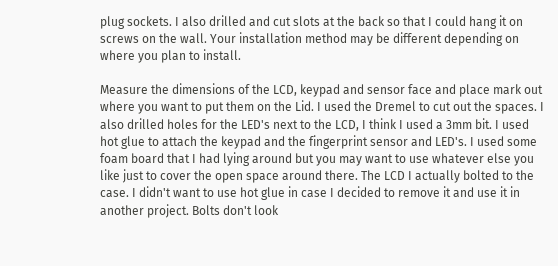plug sockets. I also drilled and cut slots at the back so that I could hang it on screws on the wall. Your installation method may be different depending on where you plan to install.

Measure the dimensions of the LCD, keypad and sensor face and place mark out where you want to put them on the Lid. I used the Dremel to cut out the spaces. I also drilled holes for the LED's next to the LCD, I think I used a 3mm bit. I used hot glue to attach the keypad and the fingerprint sensor and LED's. I used some foam board that I had lying around but you may want to use whatever else you like just to cover the open space around there. The LCD I actually bolted to the case. I didn't want to use hot glue in case I decided to remove it and use it in another project. Bolts don't look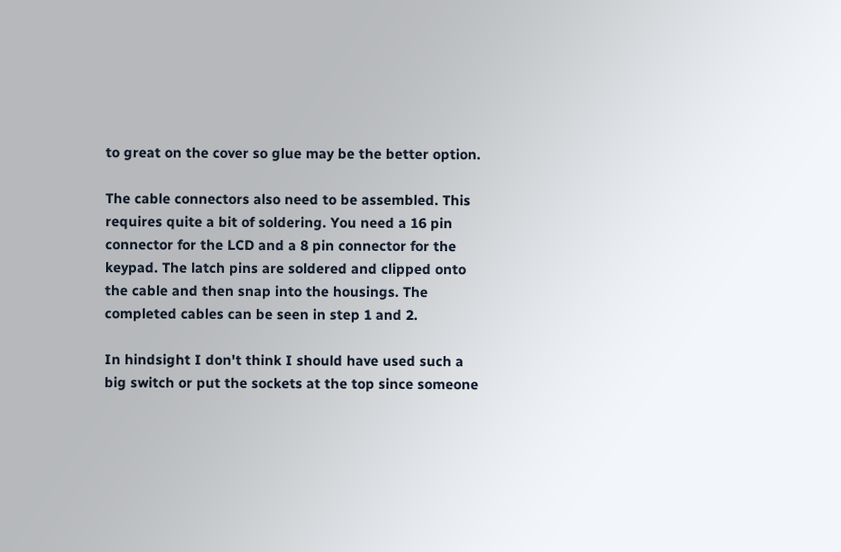to great on the cover so glue may be the better option.

The cable connectors also need to be assembled. This requires quite a bit of soldering. You need a 16 pin connector for the LCD and a 8 pin connector for the keypad. The latch pins are soldered and clipped onto the cable and then snap into the housings. The completed cables can be seen in step 1 and 2.

In hindsight I don't think I should have used such a big switch or put the sockets at the top since someone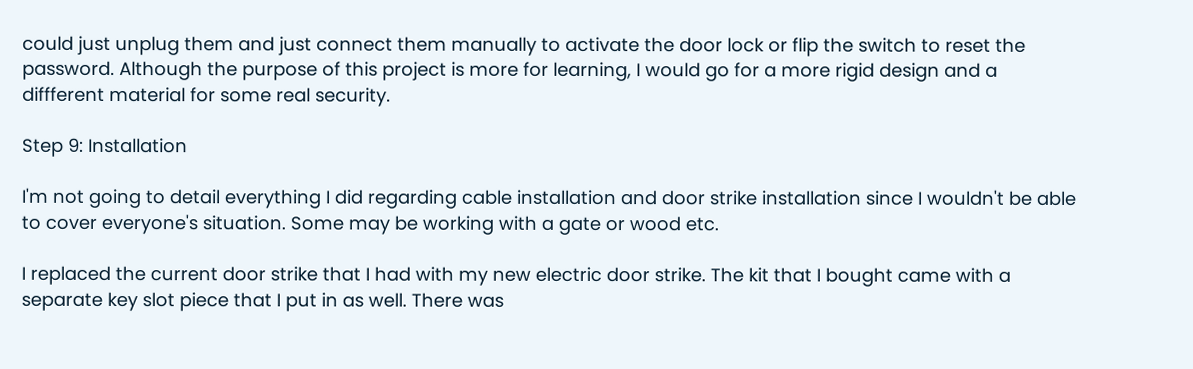could just unplug them and just connect them manually to activate the door lock or flip the switch to reset the password. Although the purpose of this project is more for learning, I would go for a more rigid design and a diffferent material for some real security.

Step 9: Installation

I'm not going to detail everything I did regarding cable installation and door strike installation since I wouldn't be able to cover everyone's situation. Some may be working with a gate or wood etc.

I replaced the current door strike that I had with my new electric door strike. The kit that I bought came with a separate key slot piece that I put in as well. There was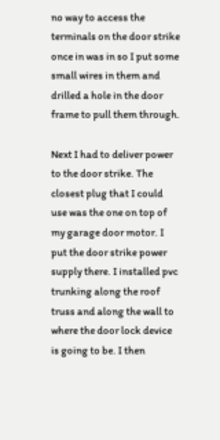no way to access the terminals on the door strike once in was in so I put some small wires in them and drilled a hole in the door frame to pull them through.

Next I had to deliver power to the door strike. The closest plug that I could use was the one on top of my garage door motor. I put the door strike power supply there. I installed pvc trunking along the roof truss and along the wall to where the door lock device is going to be. I then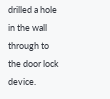drilled a hole in the wall through to the door lock device.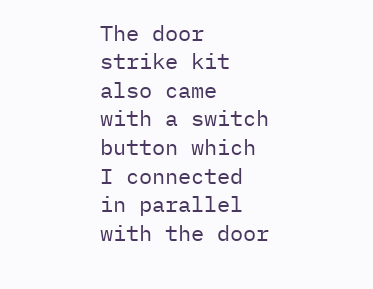The door strike kit also came with a switch button which I connected in parallel with the door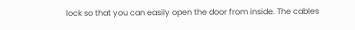lock so that you can easily open the door from inside. The cables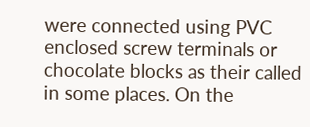were connected using PVC enclosed screw terminals or chocolate blocks as their called in some places. On the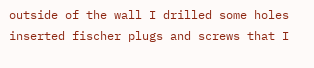outside of the wall I drilled some holes inserted fischer plugs and screws that I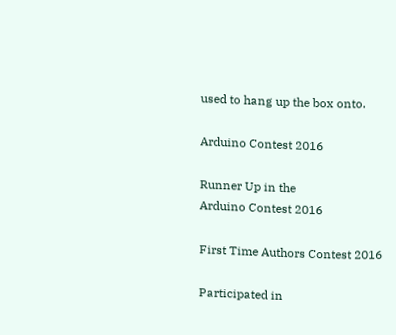used to hang up the box onto.

Arduino Contest 2016

Runner Up in the
Arduino Contest 2016

First Time Authors Contest 2016

Participated in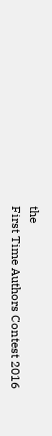the
First Time Authors Contest 2016